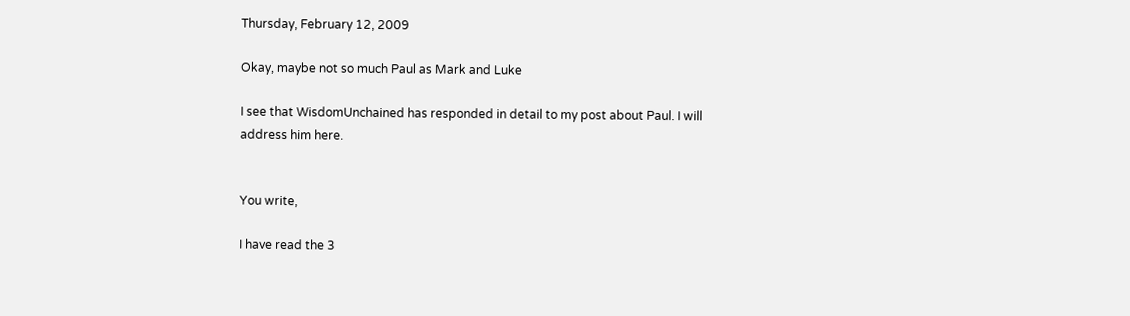Thursday, February 12, 2009

Okay, maybe not so much Paul as Mark and Luke

I see that WisdomUnchained has responded in detail to my post about Paul. I will address him here.


You write,

I have read the 3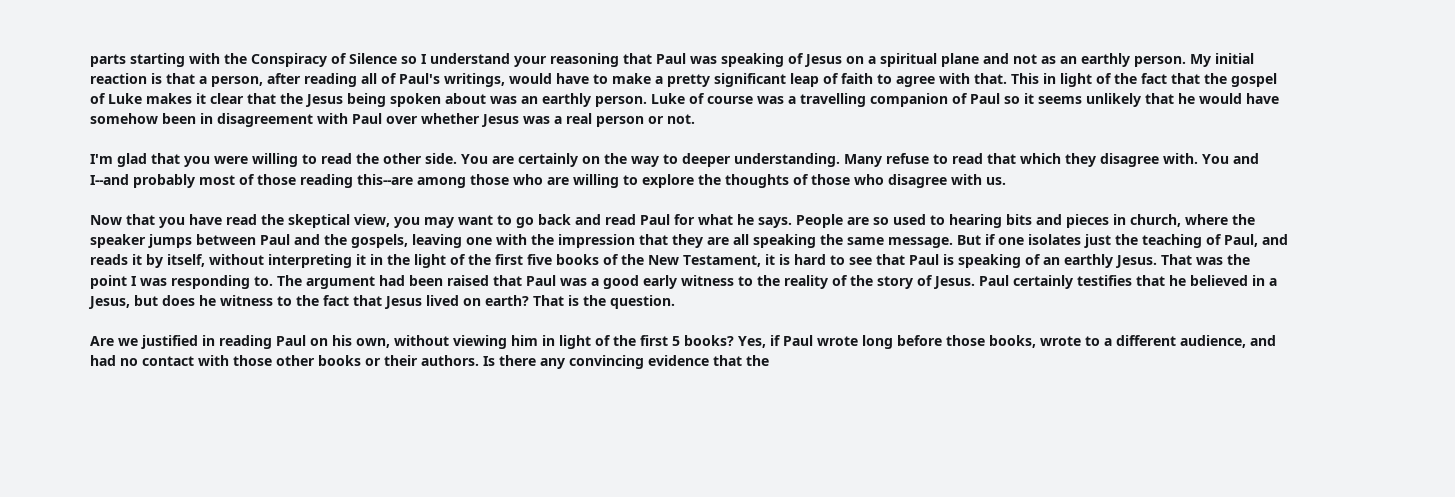parts starting with the Conspiracy of Silence so I understand your reasoning that Paul was speaking of Jesus on a spiritual plane and not as an earthly person. My initial reaction is that a person, after reading all of Paul's writings, would have to make a pretty significant leap of faith to agree with that. This in light of the fact that the gospel of Luke makes it clear that the Jesus being spoken about was an earthly person. Luke of course was a travelling companion of Paul so it seems unlikely that he would have somehow been in disagreement with Paul over whether Jesus was a real person or not.

I'm glad that you were willing to read the other side. You are certainly on the way to deeper understanding. Many refuse to read that which they disagree with. You and I--and probably most of those reading this--are among those who are willing to explore the thoughts of those who disagree with us.

Now that you have read the skeptical view, you may want to go back and read Paul for what he says. People are so used to hearing bits and pieces in church, where the speaker jumps between Paul and the gospels, leaving one with the impression that they are all speaking the same message. But if one isolates just the teaching of Paul, and reads it by itself, without interpreting it in the light of the first five books of the New Testament, it is hard to see that Paul is speaking of an earthly Jesus. That was the point I was responding to. The argument had been raised that Paul was a good early witness to the reality of the story of Jesus. Paul certainly testifies that he believed in a Jesus, but does he witness to the fact that Jesus lived on earth? That is the question.

Are we justified in reading Paul on his own, without viewing him in light of the first 5 books? Yes, if Paul wrote long before those books, wrote to a different audience, and had no contact with those other books or their authors. Is there any convincing evidence that the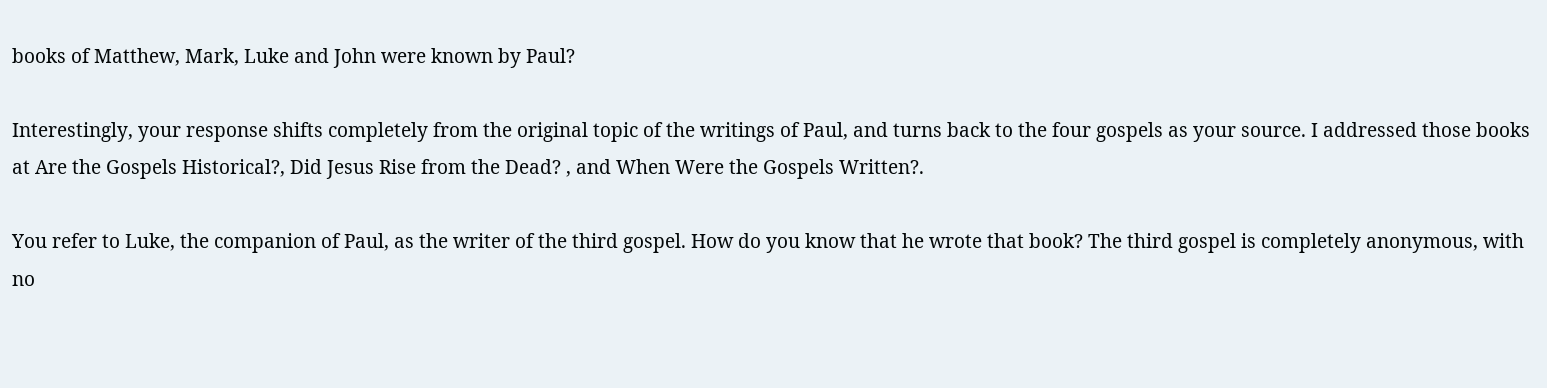books of Matthew, Mark, Luke and John were known by Paul?

Interestingly, your response shifts completely from the original topic of the writings of Paul, and turns back to the four gospels as your source. I addressed those books at Are the Gospels Historical?, Did Jesus Rise from the Dead? , and When Were the Gospels Written?.

You refer to Luke, the companion of Paul, as the writer of the third gospel. How do you know that he wrote that book? The third gospel is completely anonymous, with no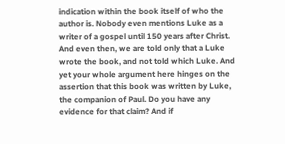indication within the book itself of who the author is. Nobody even mentions Luke as a writer of a gospel until 150 years after Christ. And even then, we are told only that a Luke wrote the book, and not told which Luke. And yet your whole argument here hinges on the assertion that this book was written by Luke, the companion of Paul. Do you have any evidence for that claim? And if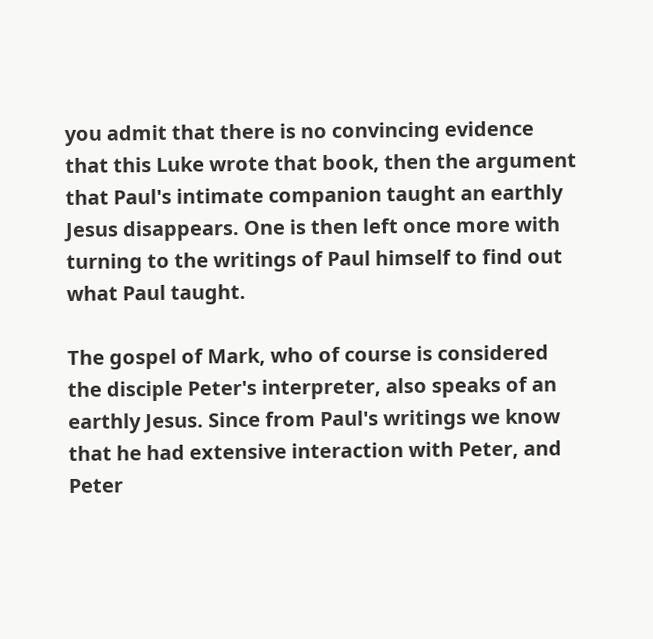you admit that there is no convincing evidence that this Luke wrote that book, then the argument that Paul's intimate companion taught an earthly Jesus disappears. One is then left once more with turning to the writings of Paul himself to find out what Paul taught.

The gospel of Mark, who of course is considered the disciple Peter's interpreter, also speaks of an earthly Jesus. Since from Paul's writings we know that he had extensive interaction with Peter, and Peter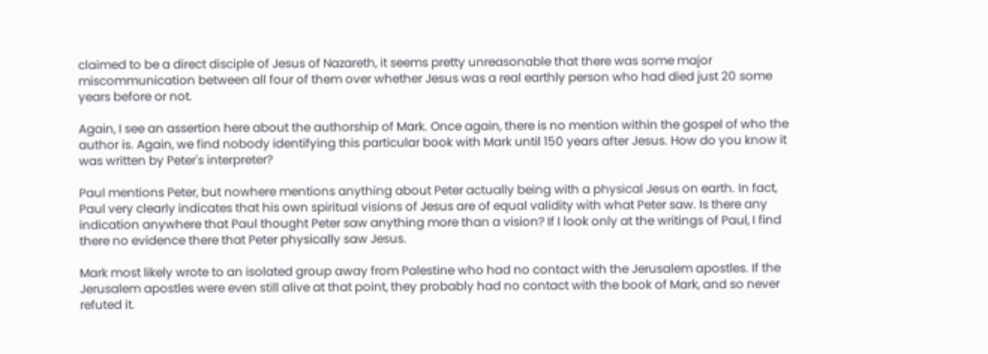claimed to be a direct disciple of Jesus of Nazareth, it seems pretty unreasonable that there was some major miscommunication between all four of them over whether Jesus was a real earthly person who had died just 20 some years before or not.

Again, I see an assertion here about the authorship of Mark. Once again, there is no mention within the gospel of who the author is. Again, we find nobody identifying this particular book with Mark until 150 years after Jesus. How do you know it was written by Peter's interpreter?

Paul mentions Peter, but nowhere mentions anything about Peter actually being with a physical Jesus on earth. In fact, Paul very clearly indicates that his own spiritual visions of Jesus are of equal validity with what Peter saw. Is there any indication anywhere that Paul thought Peter saw anything more than a vision? If I look only at the writings of Paul, I find there no evidence there that Peter physically saw Jesus.

Mark most likely wrote to an isolated group away from Palestine who had no contact with the Jerusalem apostles. If the Jerusalem apostles were even still alive at that point, they probably had no contact with the book of Mark, and so never refuted it.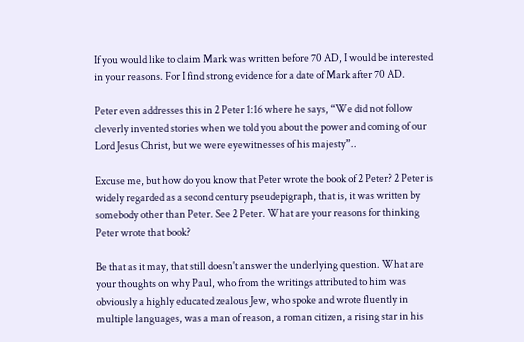If you would like to claim Mark was written before 70 AD, I would be interested in your reasons. For I find strong evidence for a date of Mark after 70 AD.

Peter even addresses this in 2 Peter 1:16 where he says, “We did not follow cleverly invented stories when we told you about the power and coming of our Lord Jesus Christ, but we were eyewitnesses of his majesty”..

Excuse me, but how do you know that Peter wrote the book of 2 Peter? 2 Peter is widely regarded as a second century pseudepigraph, that is, it was written by somebody other than Peter. See 2 Peter. What are your reasons for thinking Peter wrote that book?

Be that as it may, that still doesn't answer the underlying question. What are your thoughts on why Paul, who from the writings attributed to him was obviously a highly educated zealous Jew, who spoke and wrote fluently in multiple languages, was a man of reason, a roman citizen, a rising star in his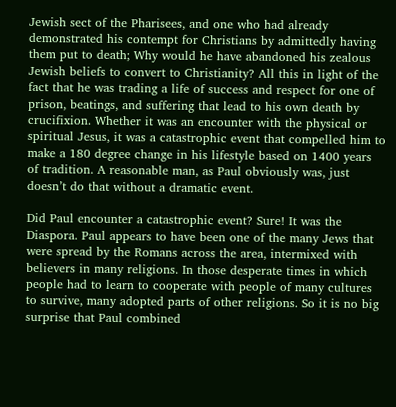Jewish sect of the Pharisees, and one who had already demonstrated his contempt for Christians by admittedly having them put to death; Why would he have abandoned his zealous Jewish beliefs to convert to Christianity? All this in light of the fact that he was trading a life of success and respect for one of prison, beatings, and suffering that lead to his own death by crucifixion. Whether it was an encounter with the physical or spiritual Jesus, it was a catastrophic event that compelled him to make a 180 degree change in his lifestyle based on 1400 years of tradition. A reasonable man, as Paul obviously was, just doesn’t do that without a dramatic event.

Did Paul encounter a catastrophic event? Sure! It was the Diaspora. Paul appears to have been one of the many Jews that were spread by the Romans across the area, intermixed with believers in many religions. In those desperate times in which people had to learn to cooperate with people of many cultures to survive, many adopted parts of other religions. So it is no big surprise that Paul combined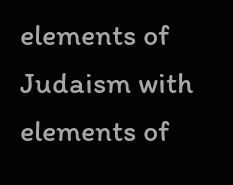elements of Judaism with elements of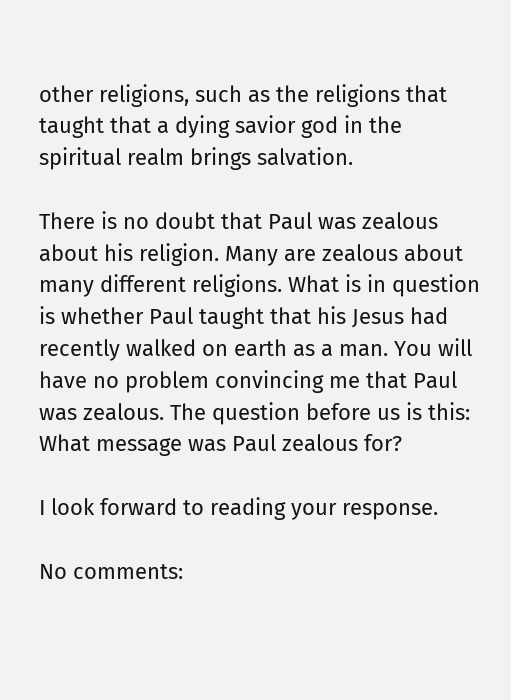other religions, such as the religions that taught that a dying savior god in the spiritual realm brings salvation.

There is no doubt that Paul was zealous about his religion. Many are zealous about many different religions. What is in question is whether Paul taught that his Jesus had recently walked on earth as a man. You will have no problem convincing me that Paul was zealous. The question before us is this: What message was Paul zealous for?

I look forward to reading your response.

No comments: